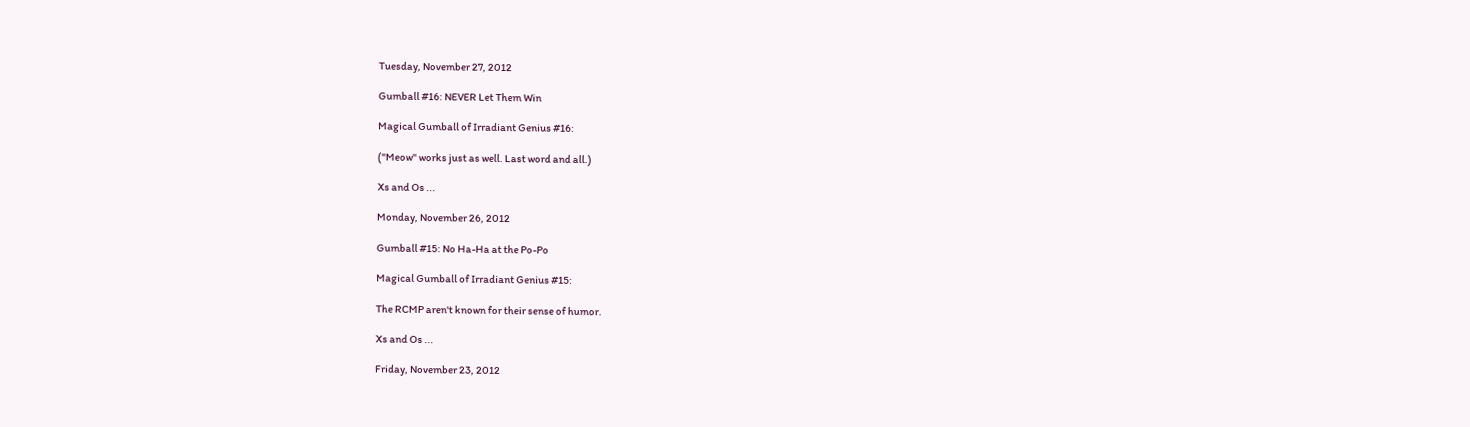Tuesday, November 27, 2012

Gumball #16: NEVER Let Them Win

Magical Gumball of Irradiant Genius #16:

("Meow" works just as well. Last word and all.)

Xs and Os ...

Monday, November 26, 2012

Gumball #15: No Ha-Ha at the Po-Po

Magical Gumball of Irradiant Genius #15:

The RCMP aren't known for their sense of humor.

Xs and Os ...

Friday, November 23, 2012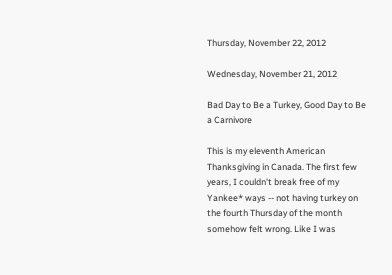Thursday, November 22, 2012

Wednesday, November 21, 2012

Bad Day to Be a Turkey, Good Day to Be a Carnivore

This is my eleventh American Thanksgiving in Canada. The first few years, I couldn't break free of my Yankee* ways -- not having turkey on the fourth Thursday of the month somehow felt wrong. Like I was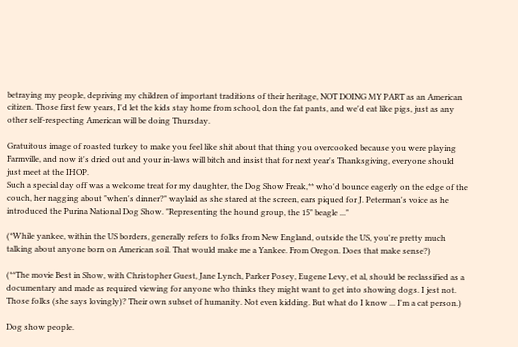betraying my people, depriving my children of important traditions of their heritage, NOT DOING MY PART as an American citizen. Those first few years, I'd let the kids stay home from school, don the fat pants, and we'd eat like pigs, just as any other self-respecting American will be doing Thursday.

Gratuitous image of roasted turkey to make you feel like shit about that thing you overcooked because you were playing Farmville, and now it's dried out and your in-laws will bitch and insist that for next year's Thanksgiving, everyone should just meet at the IHOP.
Such a special day off was a welcome treat for my daughter, the Dog Show Freak,** who'd bounce eagerly on the edge of the couch, her nagging about "when's dinner?" waylaid as she stared at the screen, ears piqued for J. Peterman's voice as he introduced the Purina National Dog Show. "Representing the hound group, the 15" beagle ..."

(*While yankee, within the US borders, generally refers to folks from New England, outside the US, you're pretty much talking about anyone born on American soil. That would make me a Yankee. From Oregon. Does that make sense?)

(**The movie Best in Show, with Christopher Guest, Jane Lynch, Parker Posey, Eugene Levy, et al, should be reclassified as a documentary and made as required viewing for anyone who thinks they might want to get into showing dogs. I jest not. Those folks (she says lovingly)? Their own subset of humanity. Not even kidding. But what do I know ... I'm a cat person.)

Dog show people.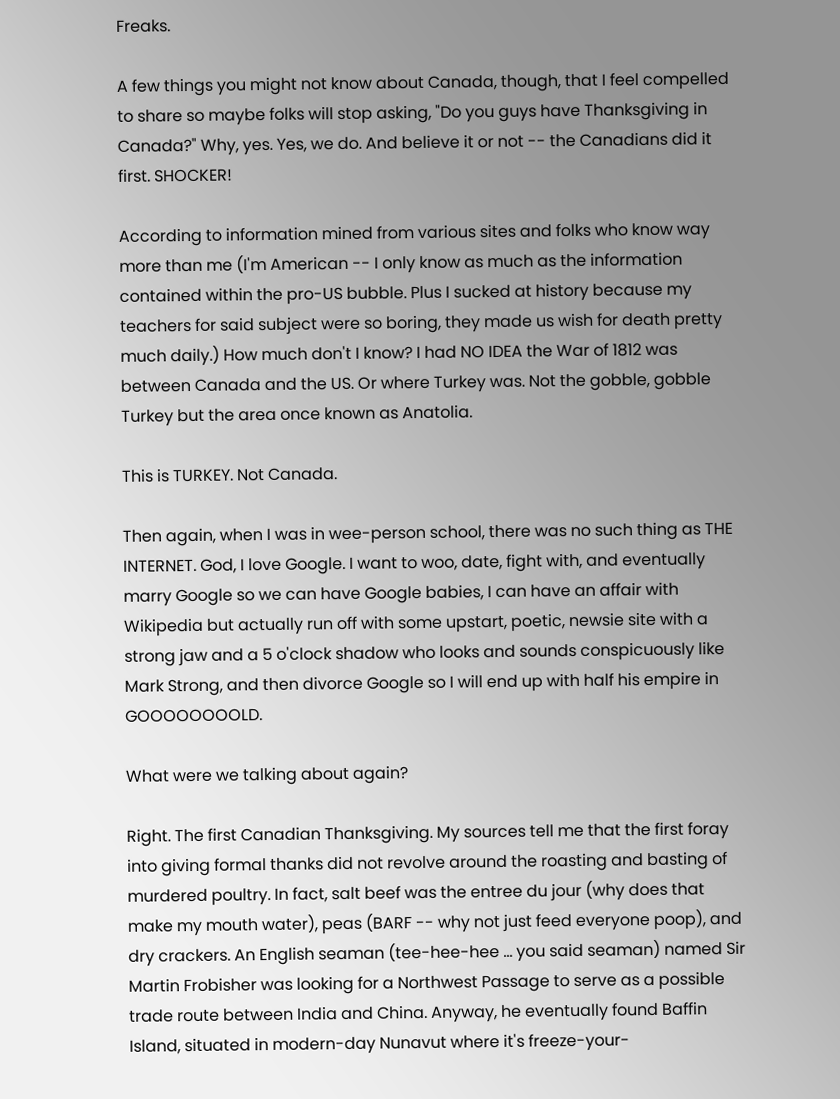Freaks.

A few things you might not know about Canada, though, that I feel compelled to share so maybe folks will stop asking, "Do you guys have Thanksgiving in Canada?" Why, yes. Yes, we do. And believe it or not -- the Canadians did it first. SHOCKER!

According to information mined from various sites and folks who know way more than me (I'm American -- I only know as much as the information contained within the pro-US bubble. Plus I sucked at history because my teachers for said subject were so boring, they made us wish for death pretty much daily.) How much don't I know? I had NO IDEA the War of 1812 was between Canada and the US. Or where Turkey was. Not the gobble, gobble Turkey but the area once known as Anatolia.

This is TURKEY. Not Canada.

Then again, when I was in wee-person school, there was no such thing as THE INTERNET. God, I love Google. I want to woo, date, fight with, and eventually marry Google so we can have Google babies, I can have an affair with Wikipedia but actually run off with some upstart, poetic, newsie site with a strong jaw and a 5 o'clock shadow who looks and sounds conspicuously like Mark Strong, and then divorce Google so I will end up with half his empire in GOOOOOOOOLD.

What were we talking about again?

Right. The first Canadian Thanksgiving. My sources tell me that the first foray into giving formal thanks did not revolve around the roasting and basting of murdered poultry. In fact, salt beef was the entree du jour (why does that make my mouth water), peas (BARF -- why not just feed everyone poop), and dry crackers. An English seaman (tee-hee-hee ... you said seaman) named Sir Martin Frobisher was looking for a Northwest Passage to serve as a possible trade route between India and China. Anyway, he eventually found Baffin Island, situated in modern-day Nunavut where it's freeze-your-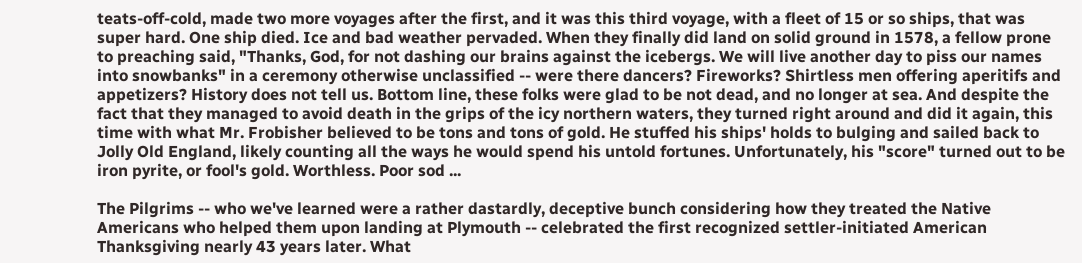teats-off-cold, made two more voyages after the first, and it was this third voyage, with a fleet of 15 or so ships, that was super hard. One ship died. Ice and bad weather pervaded. When they finally did land on solid ground in 1578, a fellow prone to preaching said, "Thanks, God, for not dashing our brains against the icebergs. We will live another day to piss our names into snowbanks" in a ceremony otherwise unclassified -- were there dancers? Fireworks? Shirtless men offering aperitifs and appetizers? History does not tell us. Bottom line, these folks were glad to be not dead, and no longer at sea. And despite the fact that they managed to avoid death in the grips of the icy northern waters, they turned right around and did it again, this time with what Mr. Frobisher believed to be tons and tons of gold. He stuffed his ships' holds to bulging and sailed back to Jolly Old England, likely counting all the ways he would spend his untold fortunes. Unfortunately, his "score" turned out to be iron pyrite, or fool's gold. Worthless. Poor sod ...

The Pilgrims -- who we've learned were a rather dastardly, deceptive bunch considering how they treated the Native Americans who helped them upon landing at Plymouth -- celebrated the first recognized settler-initiated American Thanksgiving nearly 43 years later. What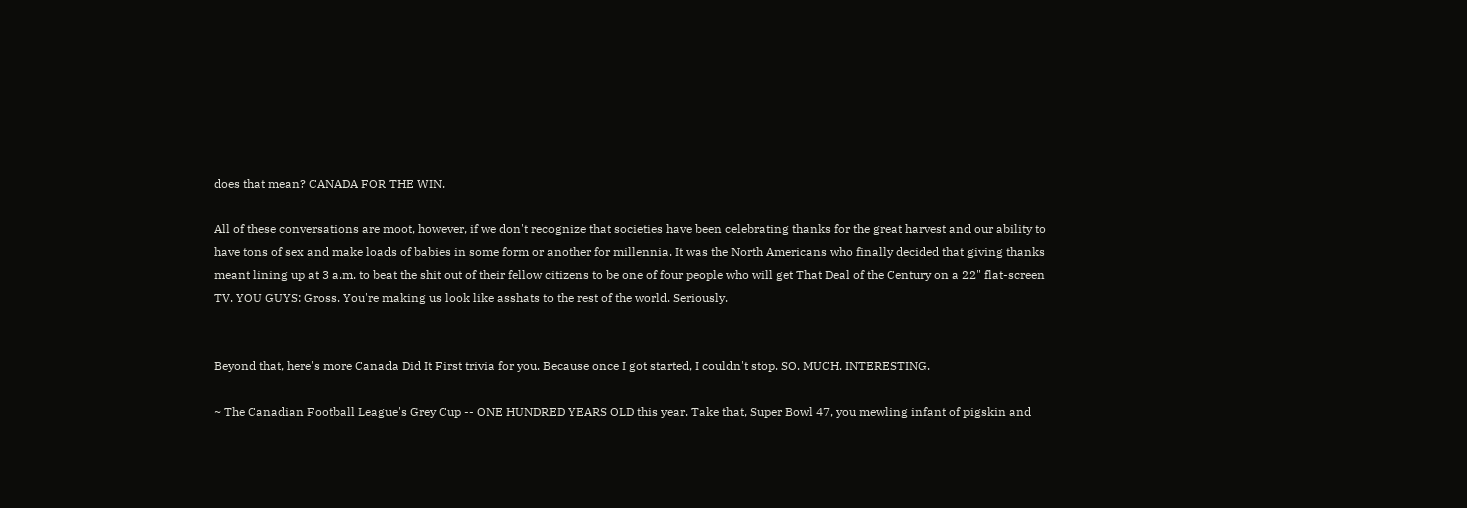does that mean? CANADA FOR THE WIN.

All of these conversations are moot, however, if we don't recognize that societies have been celebrating thanks for the great harvest and our ability to have tons of sex and make loads of babies in some form or another for millennia. It was the North Americans who finally decided that giving thanks meant lining up at 3 a.m. to beat the shit out of their fellow citizens to be one of four people who will get That Deal of the Century on a 22" flat-screen TV. YOU GUYS: Gross. You're making us look like asshats to the rest of the world. Seriously.


Beyond that, here's more Canada Did It First trivia for you. Because once I got started, I couldn't stop. SO. MUCH. INTERESTING.

~ The Canadian Football League's Grey Cup -- ONE HUNDRED YEARS OLD this year. Take that, Super Bowl 47, you mewling infant of pigskin and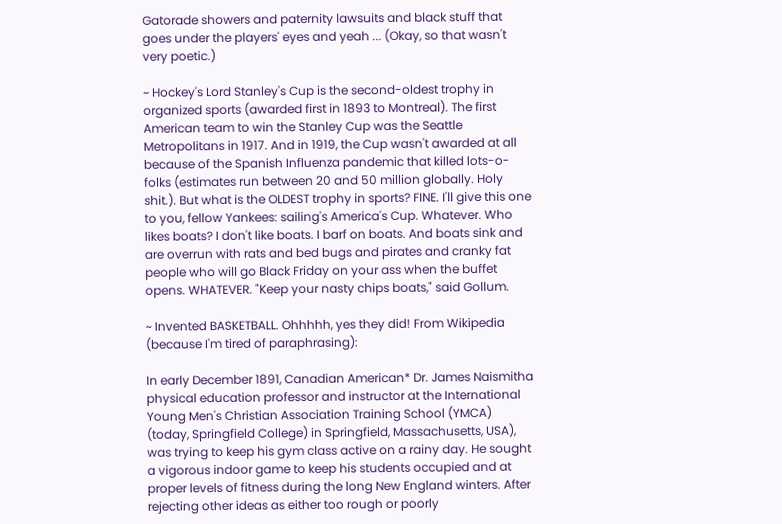Gatorade showers and paternity lawsuits and black stuff that goes under the players' eyes and yeah ... (Okay, so that wasn't very poetic.)

~ Hockey's Lord Stanley's Cup is the second-oldest trophy in organized sports (awarded first in 1893 to Montreal). The first American team to win the Stanley Cup was the Seattle Metropolitans in 1917. And in 1919, the Cup wasn't awarded at all because of the Spanish Influenza pandemic that killed lots-o-folks (estimates run between 20 and 50 million globally. Holy shit.). But what is the OLDEST trophy in sports? FINE. I'll give this one to you, fellow Yankees: sailing's America's Cup. Whatever. Who likes boats? I don't like boats. I barf on boats. And boats sink and are overrun with rats and bed bugs and pirates and cranky fat people who will go Black Friday on your ass when the buffet opens. WHATEVER. "Keep your nasty chips boats," said Gollum.

~ Invented BASKETBALL. Ohhhhh, yes they did! From Wikipedia (because I'm tired of paraphrasing):

In early December 1891, Canadian American* Dr. James Naismitha physical education professor and instructor at the International Young Men's Christian Association Training School (YMCA) (today, Springfield College) in Springfield, Massachusetts, USA), was trying to keep his gym class active on a rainy day. He sought a vigorous indoor game to keep his students occupied and at proper levels of fitness during the long New England winters. After rejecting other ideas as either too rough or poorly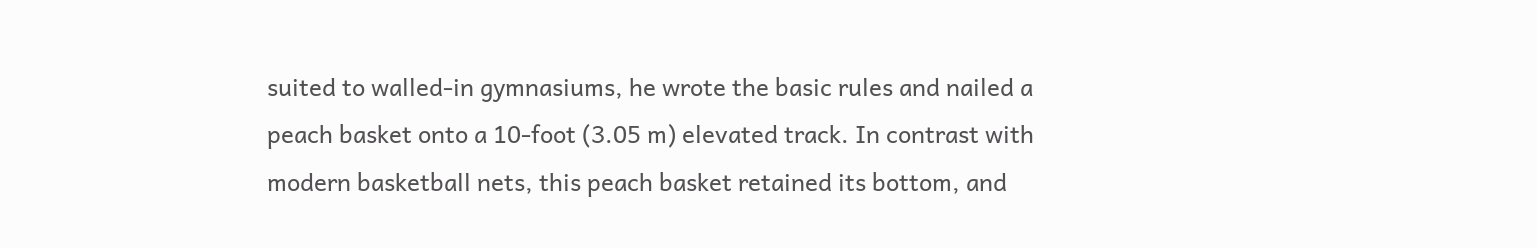suited to walled-in gymnasiums, he wrote the basic rules and nailed a peach basket onto a 10-foot (3.05 m) elevated track. In contrast with modern basketball nets, this peach basket retained its bottom, and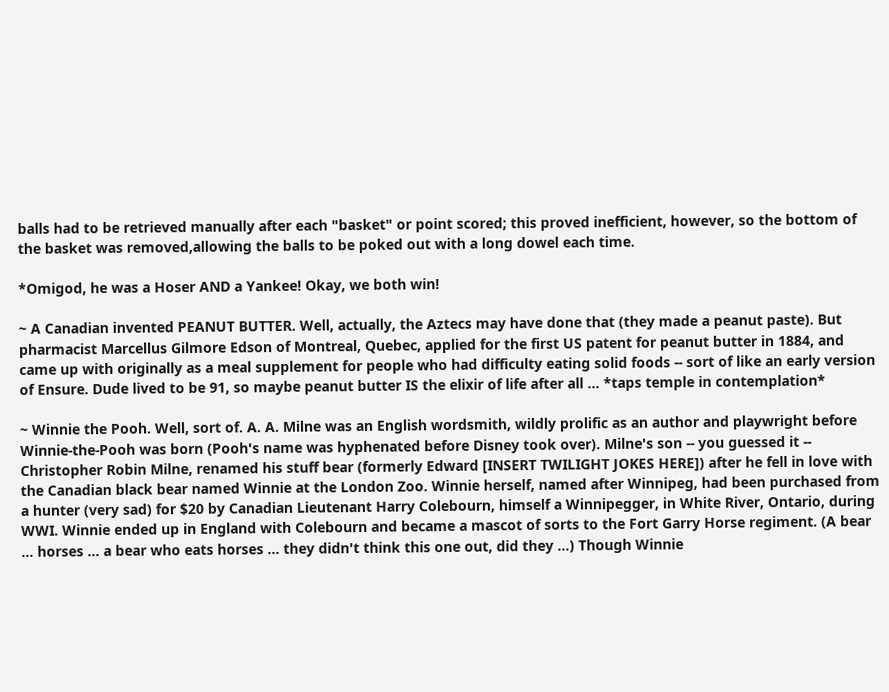balls had to be retrieved manually after each "basket" or point scored; this proved inefficient, however, so the bottom of the basket was removed,allowing the balls to be poked out with a long dowel each time.

*Omigod, he was a Hoser AND a Yankee! Okay, we both win!

~ A Canadian invented PEANUT BUTTER. Well, actually, the Aztecs may have done that (they made a peanut paste). But pharmacist Marcellus Gilmore Edson of Montreal, Quebec, applied for the first US patent for peanut butter in 1884, and came up with originally as a meal supplement for people who had difficulty eating solid foods -- sort of like an early version of Ensure. Dude lived to be 91, so maybe peanut butter IS the elixir of life after all ... *taps temple in contemplation*

~ Winnie the Pooh. Well, sort of. A. A. Milne was an English wordsmith, wildly prolific as an author and playwright before Winnie-the-Pooh was born (Pooh's name was hyphenated before Disney took over). Milne's son -- you guessed it -- Christopher Robin Milne, renamed his stuff bear (formerly Edward [INSERT TWILIGHT JOKES HERE]) after he fell in love with the Canadian black bear named Winnie at the London Zoo. Winnie herself, named after Winnipeg, had been purchased from a hunter (very sad) for $20 by Canadian Lieutenant Harry Colebourn, himself a Winnipegger, in White River, Ontario, during WWI. Winnie ended up in England with Colebourn and became a mascot of sorts to the Fort Garry Horse regiment. (A bear ... horses ... a bear who eats horses ... they didn't think this one out, did they ...) Though Winnie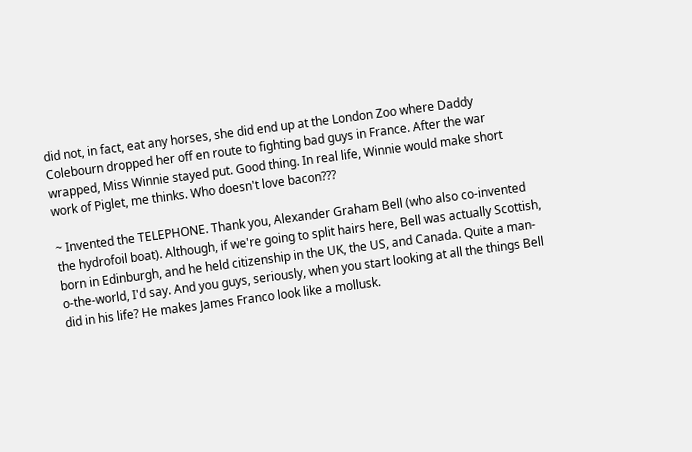did not, in fact, eat any horses, she did end up at the London Zoo where Daddy Colebourn dropped her off en route to fighting bad guys in France. After the war wrapped, Miss Winnie stayed put. Good thing. In real life, Winnie would make short work of Piglet, me thinks. Who doesn't love bacon???

~ Invented the TELEPHONE. Thank you, Alexander Graham Bell (who also co-invented the hydrofoil boat). Although, if we're going to split hairs here, Bell was actually Scottish, born in Edinburgh, and he held citizenship in the UK, the US, and Canada. Quite a man-o-the-world, I'd say. And you guys, seriously, when you start looking at all the things Bell did in his life? He makes James Franco look like a mollusk.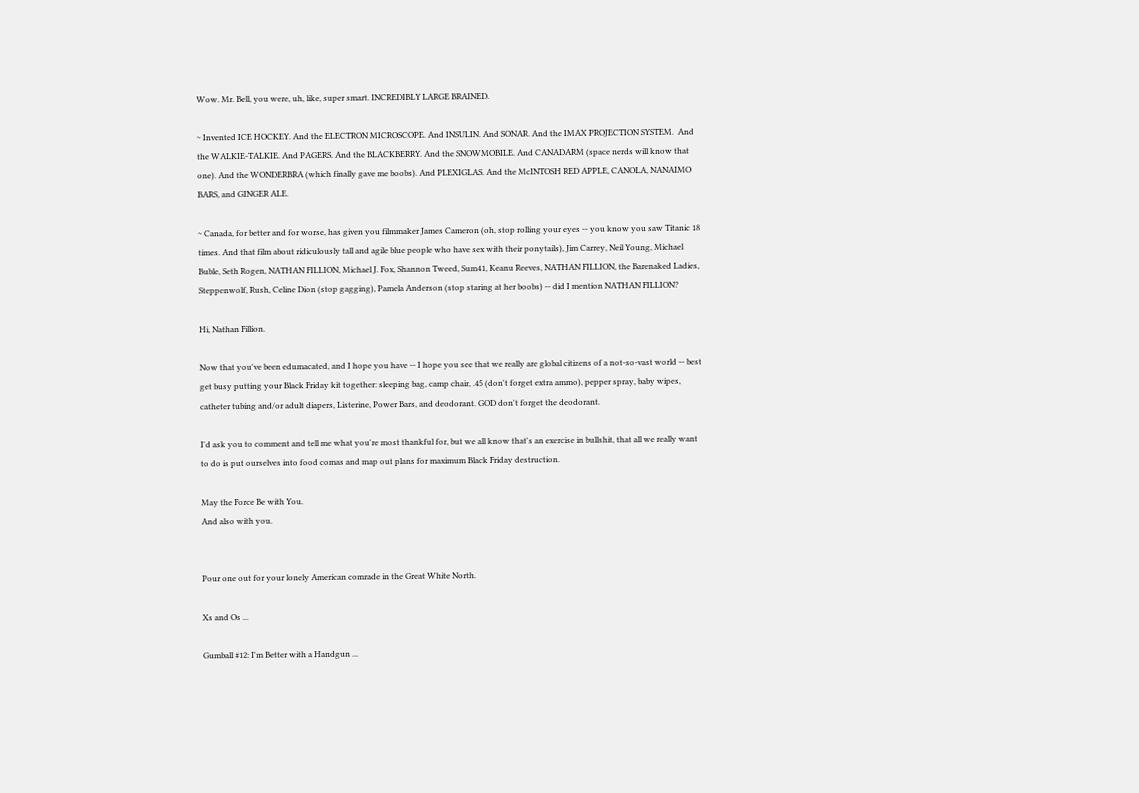Wow. Mr. Bell, you were, uh, like, super smart. INCREDIBLY LARGE BRAINED.

~ Invented ICE HOCKEY. And the ELECTRON MICROSCOPE. And INSULIN. And SONAR. And the IMAX PROJECTION SYSTEM.  And the WALKIE-TALKIE. And PAGERS. And the BLACKBERRY. And the SNOWMOBILE. And CANADARM (space nerds will know that one). And the WONDERBRA (which finally gave me boobs). And PLEXIGLAS. And the McINTOSH RED APPLE, CANOLA, NANAIMO BARS, and GINGER ALE.

~ Canada, for better and for worse, has given you filmmaker James Cameron (oh, stop rolling your eyes -- you know you saw Titanic 18 times. And that film about ridiculously tall and agile blue people who have sex with their ponytails), Jim Carrey, Neil Young, Michael Buble, Seth Rogen, NATHAN FILLION, Michael J. Fox, Shannon Tweed, Sum41, Keanu Reeves, NATHAN FILLION, the Barenaked Ladies, Steppenwolf, Rush, Celine Dion (stop gagging), Pamela Anderson (stop staring at her boobs) -- did I mention NATHAN FILLION?

Hi, Nathan Fillion.

Now that you've been edumacated, and I hope you have -- I hope you see that we really are global citizens of a not-so-vast world -- best get busy putting your Black Friday kit together: sleeping bag, camp chair, .45 (don't forget extra ammo), pepper spray, baby wipes, catheter tubing and/or adult diapers, Listerine, Power Bars, and deodorant. GOD don't forget the deodorant.

I'd ask you to comment and tell me what you're most thankful for, but we all know that's an exercise in bullshit, that all we really want to do is put ourselves into food comas and map out plans for maximum Black Friday destruction.

May the Force Be with You.
And also with you.


Pour one out for your lonely American comrade in the Great White North.

Xs and Os ...

Gumball #12: I'm Better with a Handgun ...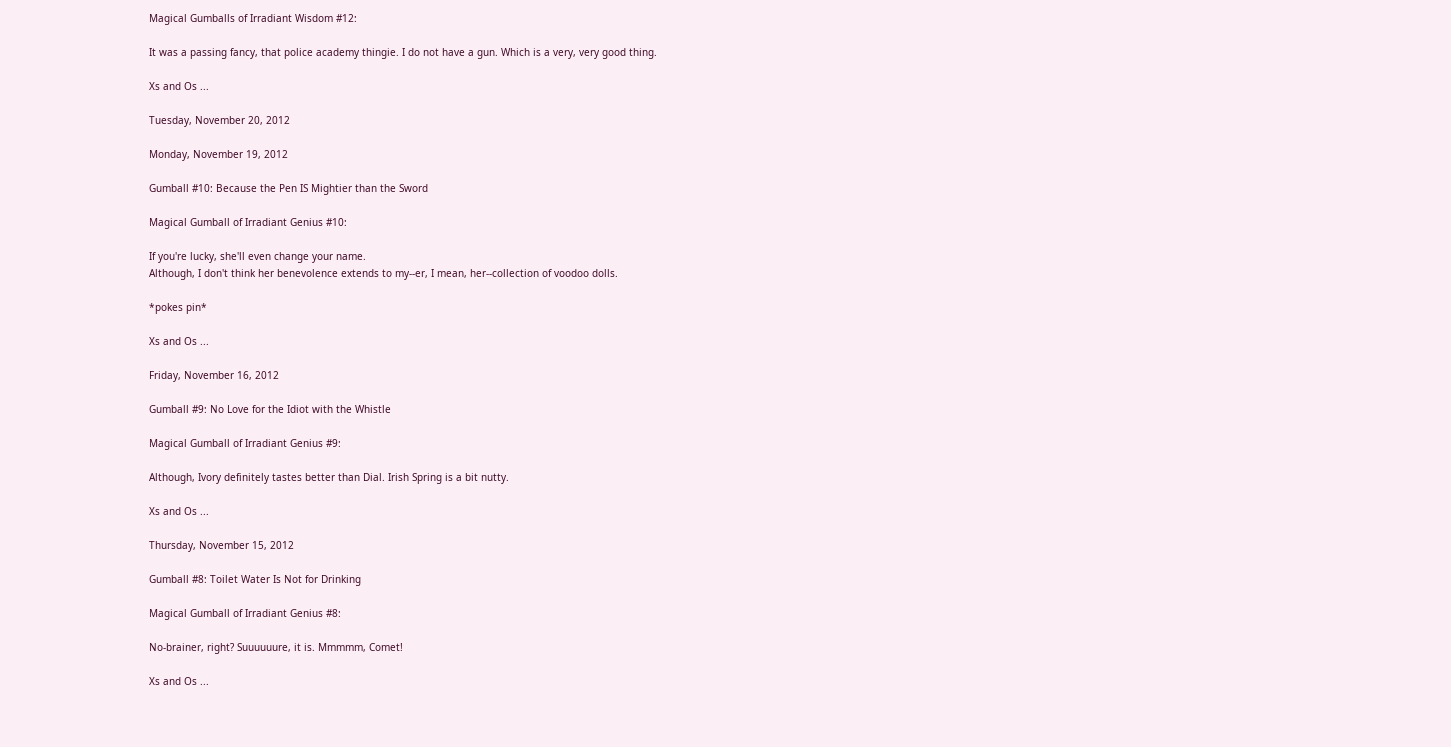Magical Gumballs of Irradiant Wisdom #12:

It was a passing fancy, that police academy thingie. I do not have a gun. Which is a very, very good thing.

Xs and Os ...

Tuesday, November 20, 2012

Monday, November 19, 2012

Gumball #10: Because the Pen IS Mightier than the Sword

Magical Gumball of Irradiant Genius #10:

If you're lucky, she'll even change your name.
Although, I don't think her benevolence extends to my--er, I mean, her--collection of voodoo dolls.

*pokes pin*

Xs and Os ...

Friday, November 16, 2012

Gumball #9: No Love for the Idiot with the Whistle

Magical Gumball of Irradiant Genius #9:

Although, Ivory definitely tastes better than Dial. Irish Spring is a bit nutty.

Xs and Os ...

Thursday, November 15, 2012

Gumball #8: Toilet Water Is Not for Drinking

Magical Gumball of Irradiant Genius #8:

No-brainer, right? Suuuuuure, it is. Mmmmm, Comet!

Xs and Os ...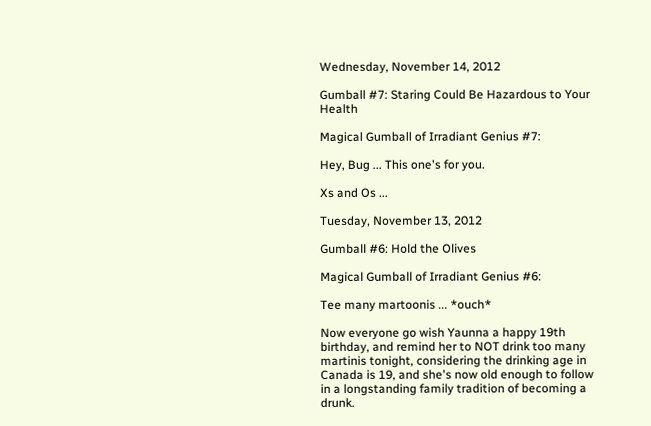Wednesday, November 14, 2012

Gumball #7: Staring Could Be Hazardous to Your Health

Magical Gumball of Irradiant Genius #7:

Hey, Bug ... This one's for you.

Xs and Os ...

Tuesday, November 13, 2012

Gumball #6: Hold the Olives

Magical Gumball of Irradiant Genius #6:

Tee many martoonis ... *ouch*

Now everyone go wish Yaunna a happy 19th birthday, and remind her to NOT drink too many martinis tonight, considering the drinking age in Canada is 19, and she's now old enough to follow in a longstanding family tradition of becoming a drunk.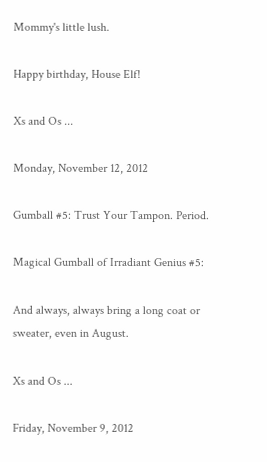Mommy's little lush.

Happy birthday, House Elf!

Xs and Os ...

Monday, November 12, 2012

Gumball #5: Trust Your Tampon. Period.

Magical Gumball of Irradiant Genius #5:

And always, always bring a long coat or sweater, even in August.

Xs and Os ...

Friday, November 9, 2012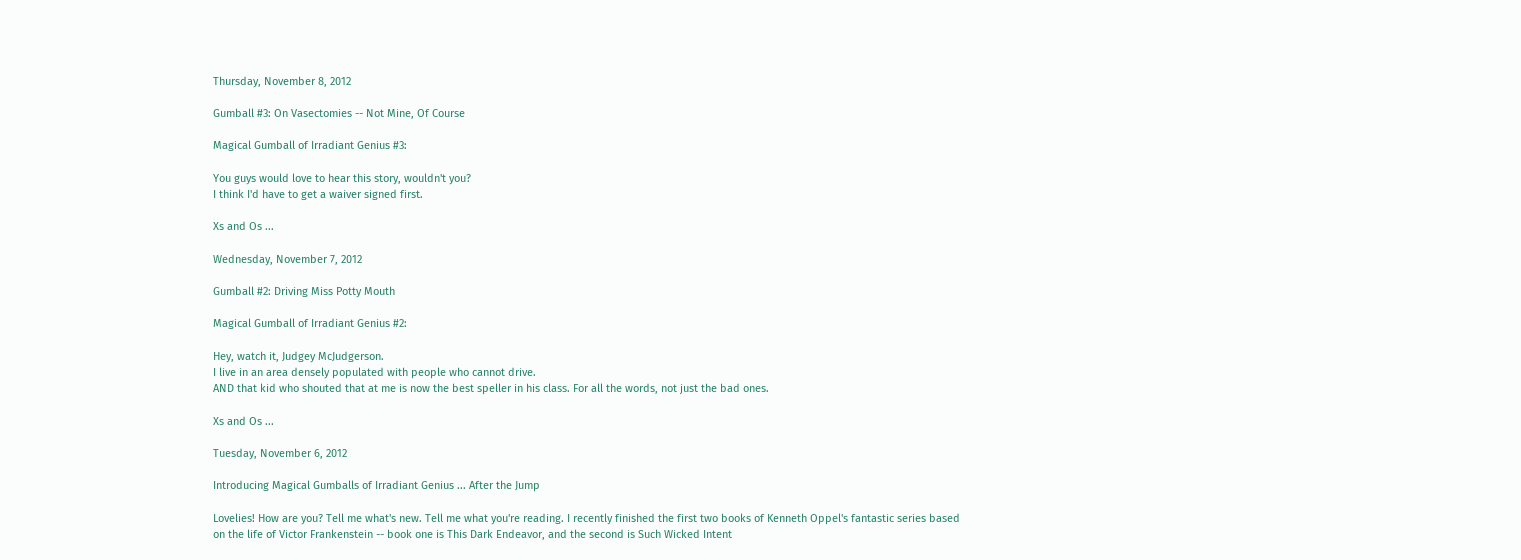Thursday, November 8, 2012

Gumball #3: On Vasectomies -- Not Mine, Of Course

Magical Gumball of Irradiant Genius #3:

You guys would love to hear this story, wouldn't you?
I think I'd have to get a waiver signed first.

Xs and Os ...

Wednesday, November 7, 2012

Gumball #2: Driving Miss Potty Mouth

Magical Gumball of Irradiant Genius #2:

Hey, watch it, Judgey McJudgerson.
I live in an area densely populated with people who cannot drive.
AND that kid who shouted that at me is now the best speller in his class. For all the words, not just the bad ones.

Xs and Os ...

Tuesday, November 6, 2012

Introducing Magical Gumballs of Irradiant Genius ... After the Jump

Lovelies! How are you? Tell me what's new. Tell me what you're reading. I recently finished the first two books of Kenneth Oppel's fantastic series based on the life of Victor Frankenstein -- book one is This Dark Endeavor, and the second is Such Wicked Intent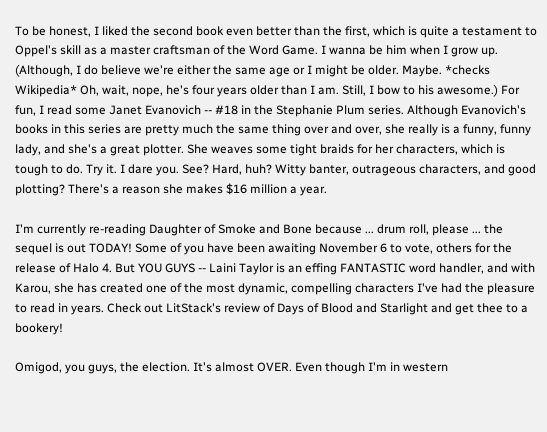To be honest, I liked the second book even better than the first, which is quite a testament to Oppel's skill as a master craftsman of the Word Game. I wanna be him when I grow up. (Although, I do believe we're either the same age or I might be older. Maybe. *checks Wikipedia* Oh, wait, nope, he's four years older than I am. Still, I bow to his awesome.) For fun, I read some Janet Evanovich -- #18 in the Stephanie Plum series. Although Evanovich's books in this series are pretty much the same thing over and over, she really is a funny, funny lady, and she's a great plotter. She weaves some tight braids for her characters, which is tough to do. Try it. I dare you. See? Hard, huh? Witty banter, outrageous characters, and good plotting? There's a reason she makes $16 million a year.

I'm currently re-reading Daughter of Smoke and Bone because ... drum roll, please ... the sequel is out TODAY! Some of you have been awaiting November 6 to vote, others for the release of Halo 4. But YOU GUYS -- Laini Taylor is an effing FANTASTIC word handler, and with Karou, she has created one of the most dynamic, compelling characters I've had the pleasure to read in years. Check out LitStack's review of Days of Blood and Starlight and get thee to a bookery!

Omigod, you guys, the election. It's almost OVER. Even though I'm in western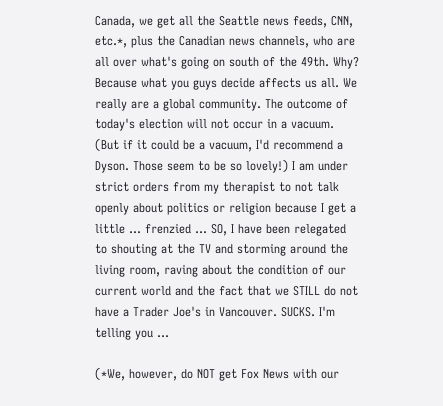Canada, we get all the Seattle news feeds, CNN, etc.*, plus the Canadian news channels, who are all over what's going on south of the 49th. Why? Because what you guys decide affects us all. We really are a global community. The outcome of today's election will not occur in a vacuum. (But if it could be a vacuum, I'd recommend a Dyson. Those seem to be so lovely!) I am under strict orders from my therapist to not talk openly about politics or religion because I get a little ... frenzied ... SO, I have been relegated to shouting at the TV and storming around the living room, raving about the condition of our current world and the fact that we STILL do not have a Trader Joe's in Vancouver. SUCKS. I'm telling you ...

(*We, however, do NOT get Fox News with our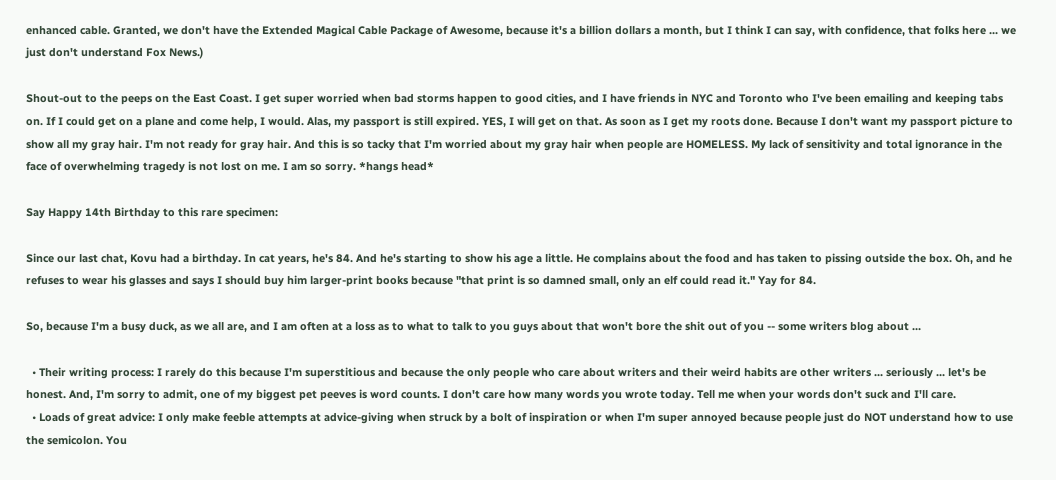enhanced cable. Granted, we don't have the Extended Magical Cable Package of Awesome, because it's a billion dollars a month, but I think I can say, with confidence, that folks here ... we just don't understand Fox News.)

Shout-out to the peeps on the East Coast. I get super worried when bad storms happen to good cities, and I have friends in NYC and Toronto who I've been emailing and keeping tabs on. If I could get on a plane and come help, I would. Alas, my passport is still expired. YES, I will get on that. As soon as I get my roots done. Because I don't want my passport picture to show all my gray hair. I'm not ready for gray hair. And this is so tacky that I'm worried about my gray hair when people are HOMELESS. My lack of sensitivity and total ignorance in the face of overwhelming tragedy is not lost on me. I am so sorry. *hangs head*

Say Happy 14th Birthday to this rare specimen:

Since our last chat, Kovu had a birthday. In cat years, he's 84. And he's starting to show his age a little. He complains about the food and has taken to pissing outside the box. Oh, and he refuses to wear his glasses and says I should buy him larger-print books because "that print is so damned small, only an elf could read it." Yay for 84.

So, because I'm a busy duck, as we all are, and I am often at a loss as to what to talk to you guys about that won't bore the shit out of you -- some writers blog about ...

  • Their writing process: I rarely do this because I'm superstitious and because the only people who care about writers and their weird habits are other writers ... seriously ... let's be honest. And, I'm sorry to admit, one of my biggest pet peeves is word counts. I don't care how many words you wrote today. Tell me when your words don't suck and I'll care.
  • Loads of great advice: I only make feeble attempts at advice-giving when struck by a bolt of inspiration or when I'm super annoyed because people just do NOT understand how to use the semicolon. You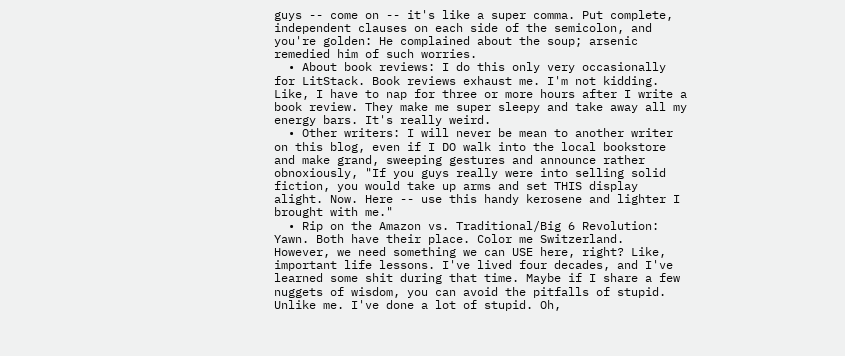guys -- come on -- it's like a super comma. Put complete, independent clauses on each side of the semicolon, and you're golden: He complained about the soup; arsenic remedied him of such worries.
  • About book reviews: I do this only very occasionally for LitStack. Book reviews exhaust me. I'm not kidding. Like, I have to nap for three or more hours after I write a book review. They make me super sleepy and take away all my energy bars. It's really weird.
  • Other writers: I will never be mean to another writer on this blog, even if I DO walk into the local bookstore and make grand, sweeping gestures and announce rather obnoxiously, "If you guys really were into selling solid fiction, you would take up arms and set THIS display alight. Now. Here -- use this handy kerosene and lighter I brought with me."
  • Rip on the Amazon vs. Traditional/Big 6 Revolution: Yawn. Both have their place. Color me Switzerland.
However, we need something we can USE here, right? Like, important life lessons. I've lived four decades, and I've learned some shit during that time. Maybe if I share a few nuggets of wisdom, you can avoid the pitfalls of stupid. Unlike me. I've done a lot of stupid. Oh,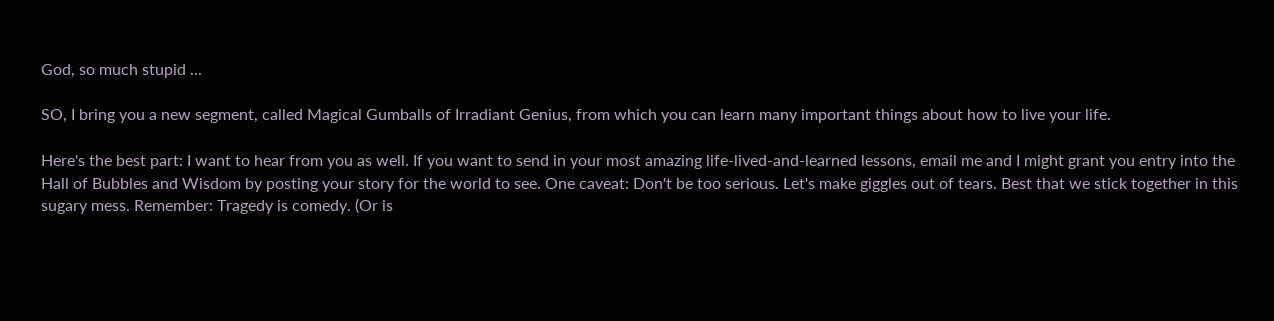God, so much stupid ...

SO, I bring you a new segment, called Magical Gumballs of Irradiant Genius, from which you can learn many important things about how to live your life.

Here's the best part: I want to hear from you as well. If you want to send in your most amazing life-lived-and-learned lessons, email me and I might grant you entry into the Hall of Bubbles and Wisdom by posting your story for the world to see. One caveat: Don't be too serious. Let's make giggles out of tears. Best that we stick together in this sugary mess. Remember: Tragedy is comedy. (Or is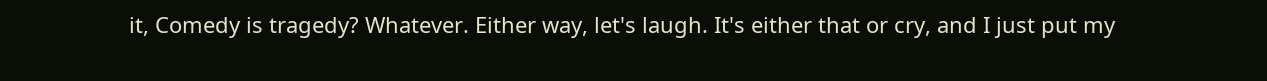it, Comedy is tragedy? Whatever. Either way, let's laugh. It's either that or cry, and I just put my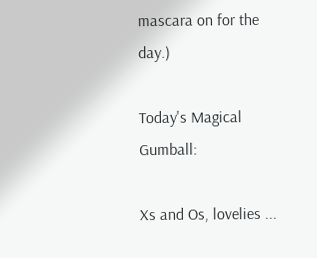mascara on for the day.)

Today's Magical Gumball:

Xs and Os, lovelies ...